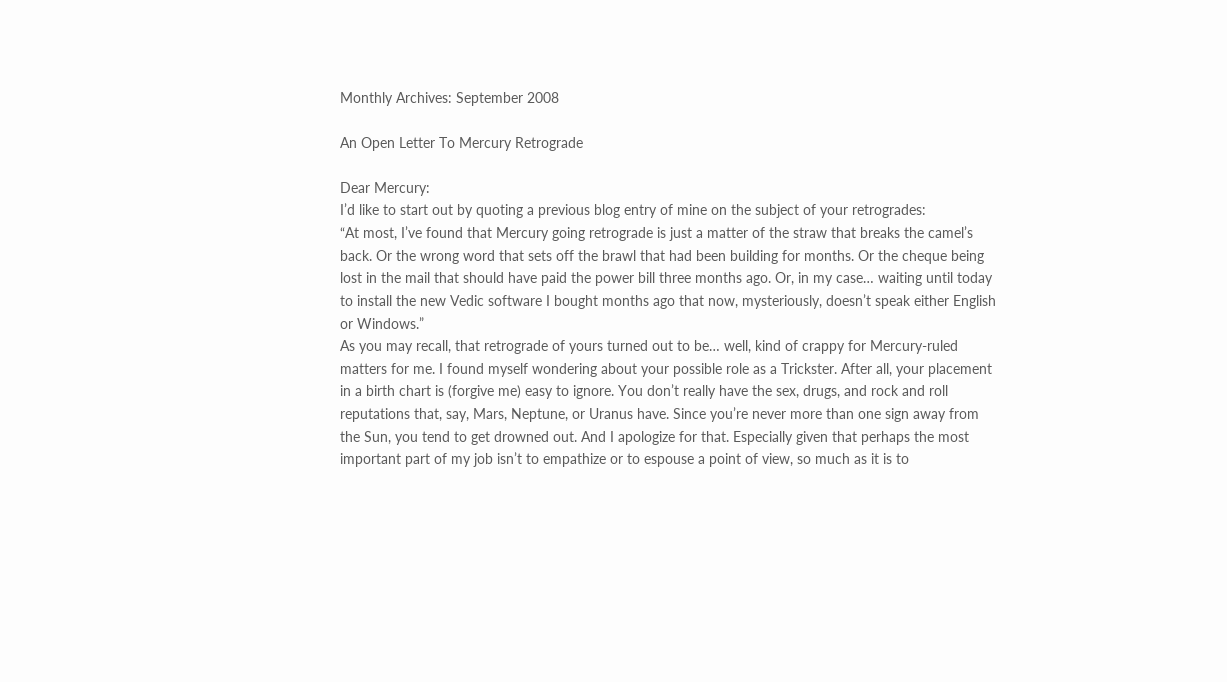Monthly Archives: September 2008

An Open Letter To Mercury Retrograde

Dear Mercury:
I’d like to start out by quoting a previous blog entry of mine on the subject of your retrogrades:
“At most, I’ve found that Mercury going retrograde is just a matter of the straw that breaks the camel’s back. Or the wrong word that sets off the brawl that had been building for months. Or the cheque being lost in the mail that should have paid the power bill three months ago. Or, in my case… waiting until today to install the new Vedic software I bought months ago that now, mysteriously, doesn’t speak either English or Windows.”
As you may recall, that retrograde of yours turned out to be… well, kind of crappy for Mercury-ruled matters for me. I found myself wondering about your possible role as a Trickster. After all, your placement in a birth chart is (forgive me) easy to ignore. You don’t really have the sex, drugs, and rock and roll reputations that, say, Mars, Neptune, or Uranus have. Since you’re never more than one sign away from the Sun, you tend to get drowned out. And I apologize for that. Especially given that perhaps the most important part of my job isn’t to empathize or to espouse a point of view, so much as it is to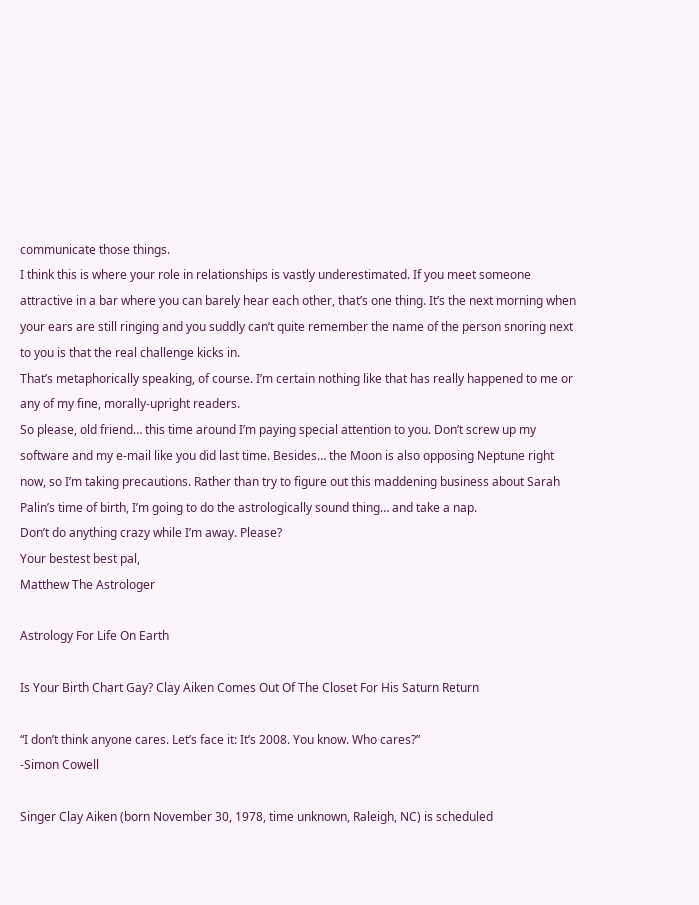communicate those things.
I think this is where your role in relationships is vastly underestimated. If you meet someone attractive in a bar where you can barely hear each other, that’s one thing. It’s the next morning when your ears are still ringing and you suddly can’t quite remember the name of the person snoring next to you is that the real challenge kicks in.
That’s metaphorically speaking, of course. I’m certain nothing like that has really happened to me or any of my fine, morally-upright readers.
So please, old friend… this time around I’m paying special attention to you. Don’t screw up my software and my e-mail like you did last time. Besides… the Moon is also opposing Neptune right now, so I’m taking precautions. Rather than try to figure out this maddening business about Sarah Palin’s time of birth, I’m going to do the astrologically sound thing… and take a nap.
Don’t do anything crazy while I’m away. Please?
Your bestest best pal,
Matthew The Astrologer

Astrology For Life On Earth

Is Your Birth Chart Gay? Clay Aiken Comes Out Of The Closet For His Saturn Return

“I don’t think anyone cares. Let’s face it: It’s 2008. You know. Who cares?”
-Simon Cowell

Singer Clay Aiken (born November 30, 1978, time unknown, Raleigh, NC) is scheduled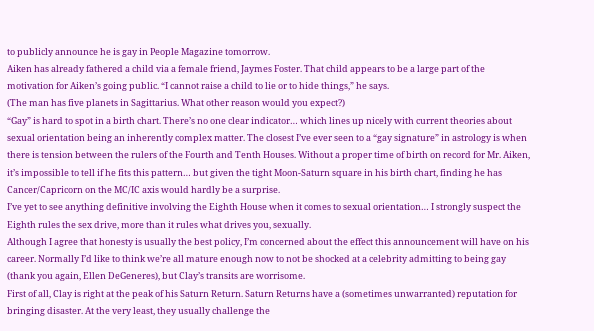to publicly announce he is gay in People Magazine tomorrow.
Aiken has already fathered a child via a female friend, Jaymes Foster. That child appears to be a large part of the motivation for Aiken’s going public. “I cannot raise a child to lie or to hide things,” he says.
(The man has five planets in Sagittarius. What other reason would you expect?)
“Gay” is hard to spot in a birth chart. There’s no one clear indicator… which lines up nicely with current theories about sexual orientation being an inherently complex matter. The closest I’ve ever seen to a “gay signature” in astrology is when there is tension between the rulers of the Fourth and Tenth Houses. Without a proper time of birth on record for Mr. Aiken, it’s impossible to tell if he fits this pattern… but given the tight Moon-Saturn square in his birth chart, finding he has Cancer/Capricorn on the MC/IC axis would hardly be a surprise.
I’ve yet to see anything definitive involving the Eighth House when it comes to sexual orientation… I strongly suspect the Eighth rules the sex drive, more than it rules what drives you, sexually.
Although I agree that honesty is usually the best policy, I’m concerned about the effect this announcement will have on his career. Normally I’d like to think we’re all mature enough now to not be shocked at a celebrity admitting to being gay (thank you again, Ellen DeGeneres), but Clay’s transits are worrisome.
First of all, Clay is right at the peak of his Saturn Return. Saturn Returns have a (sometimes unwarranted) reputation for bringing disaster. At the very least, they usually challenge the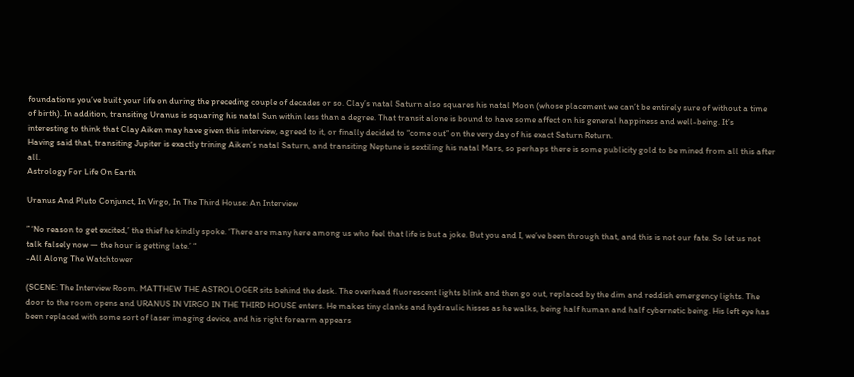foundations you’ve built your life on during the preceding couple of decades or so. Clay’s natal Saturn also squares his natal Moon (whose placement we can’t be entirely sure of without a time of birth). In addition, transiting Uranus is squaring his natal Sun within less than a degree. That transit alone is bound to have some affect on his general happiness and well-being. It’s interesting to think that Clay Aiken may have given this interview, agreed to it, or finally decided to “come out” on the very day of his exact Saturn Return.
Having said that, transiting Jupiter is exactly trining Aiken’s natal Saturn, and transiting Neptune is sextiling his natal Mars, so perhaps there is some publicity gold to be mined from all this after all.
Astrology For Life On Earth

Uranus And Pluto Conjunct, In Virgo, In The Third House: An Interview

” ‘No reason to get excited,’ the thief he kindly spoke. ‘There are many here among us who feel that life is but a joke. But you and I, we’ve been through that, and this is not our fate. So let us not talk falsely now — the hour is getting late.’ “
-All Along The Watchtower

(SCENE: The Interview Room. MATTHEW THE ASTROLOGER sits behind the desk. The overhead fluorescent lights blink and then go out, replaced by the dim and reddish emergency lights. The door to the room opens and URANUS IN VIRGO IN THE THIRD HOUSE enters. He makes tiny clanks and hydraulic hisses as he walks, being half human and half cybernetic being. His left eye has been replaced with some sort of laser imaging device, and his right forearm appears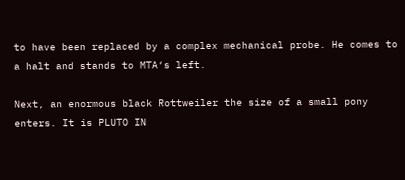to have been replaced by a complex mechanical probe. He comes to a halt and stands to MTA‘s left.

Next, an enormous black Rottweiler the size of a small pony enters. It is PLUTO IN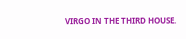VIRGO IN THE THIRD HOUSE.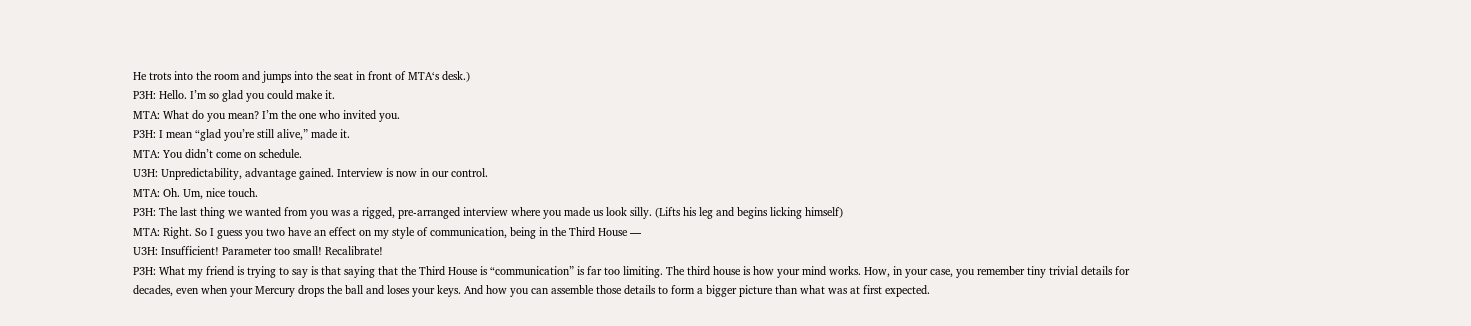He trots into the room and jumps into the seat in front of MTA‘s desk.)
P3H: Hello. I’m so glad you could make it.
MTA: What do you mean? I’m the one who invited you.
P3H: I mean “glad you’re still alive,” made it.
MTA: You didn’t come on schedule.
U3H: Unpredictability, advantage gained. Interview is now in our control.
MTA: Oh. Um, nice touch.
P3H: The last thing we wanted from you was a rigged, pre-arranged interview where you made us look silly. (Lifts his leg and begins licking himself)
MTA: Right. So I guess you two have an effect on my style of communication, being in the Third House —
U3H: Insufficient! Parameter too small! Recalibrate!
P3H: What my friend is trying to say is that saying that the Third House is “communication” is far too limiting. The third house is how your mind works. How, in your case, you remember tiny trivial details for decades, even when your Mercury drops the ball and loses your keys. And how you can assemble those details to form a bigger picture than what was at first expected.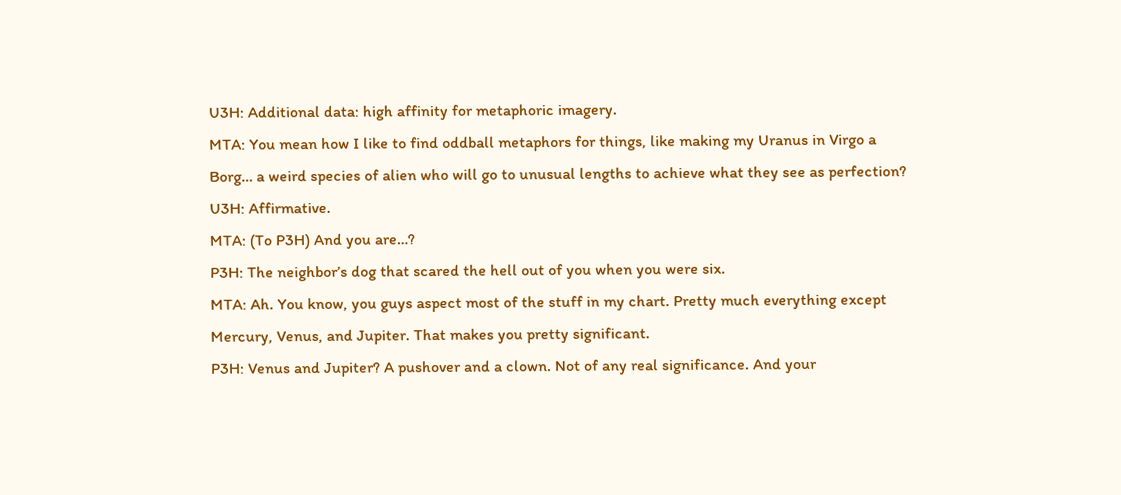U3H: Additional data: high affinity for metaphoric imagery.
MTA: You mean how I like to find oddball metaphors for things, like making my Uranus in Virgo a Borg… a weird species of alien who will go to unusual lengths to achieve what they see as perfection?
U3H: Affirmative.
MTA: (To P3H) And you are…?
P3H: The neighbor’s dog that scared the hell out of you when you were six.
MTA: Ah. You know, you guys aspect most of the stuff in my chart. Pretty much everything except Mercury, Venus, and Jupiter. That makes you pretty significant.
P3H: Venus and Jupiter? A pushover and a clown. Not of any real significance. And your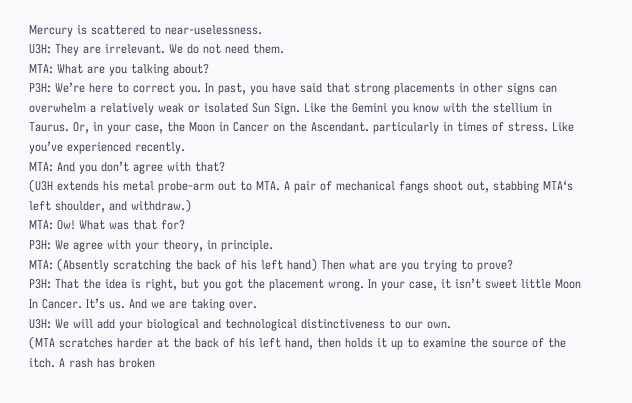Mercury is scattered to near-uselessness.
U3H: They are irrelevant. We do not need them.
MTA: What are you talking about?
P3H: We’re here to correct you. In past, you have said that strong placements in other signs can overwhelm a relatively weak or isolated Sun Sign. Like the Gemini you know with the stellium in Taurus. Or, in your case, the Moon in Cancer on the Ascendant. particularly in times of stress. Like you’ve experienced recently.
MTA: And you don’t agree with that?
(U3H extends his metal probe-arm out to MTA. A pair of mechanical fangs shoot out, stabbing MTA‘s left shoulder, and withdraw.)
MTA: Ow! What was that for?
P3H: We agree with your theory, in principle.
MTA: (Absently scratching the back of his left hand) Then what are you trying to prove?
P3H: That the idea is right, but you got the placement wrong. In your case, it isn’t sweet little Moon In Cancer. It’s us. And we are taking over.
U3H: We will add your biological and technological distinctiveness to our own.
(MTA scratches harder at the back of his left hand, then holds it up to examine the source of the itch. A rash has broken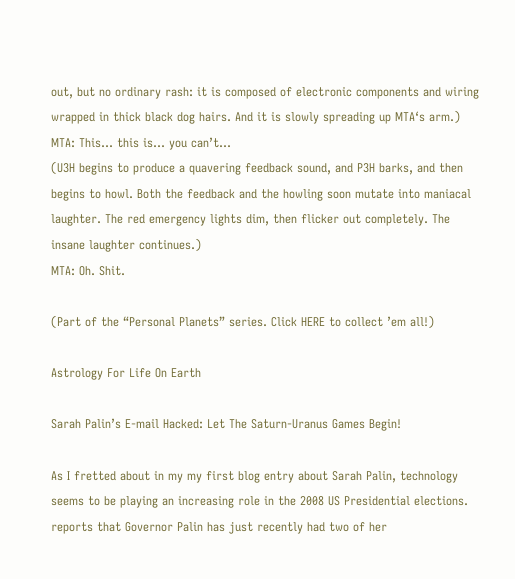out, but no ordinary rash: it is composed of electronic components and wiring wrapped in thick black dog hairs. And it is slowly spreading up MTA‘s arm.)
MTA: This… this is… you can’t…
(U3H begins to produce a quavering feedback sound, and P3H barks, and then begins to howl. Both the feedback and the howling soon mutate into maniacal laughter. The red emergency lights dim, then flicker out completely. The insane laughter continues.)
MTA: Oh. Shit.

(Part of the “Personal Planets” series. Click HERE to collect ’em all!)

Astrology For Life On Earth

Sarah Palin’s E-mail Hacked: Let The Saturn-Uranus Games Begin!

As I fretted about in my my first blog entry about Sarah Palin, technology seems to be playing an increasing role in the 2008 US Presidential elections. reports that Governor Palin has just recently had two of her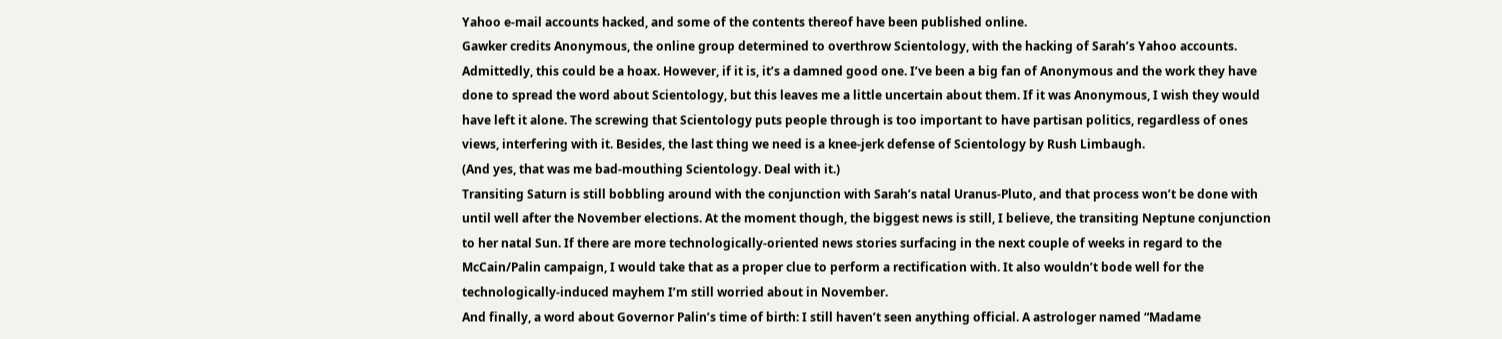Yahoo e-mail accounts hacked, and some of the contents thereof have been published online.
Gawker credits Anonymous, the online group determined to overthrow Scientology, with the hacking of Sarah’s Yahoo accounts. Admittedly, this could be a hoax. However, if it is, it’s a damned good one. I’ve been a big fan of Anonymous and the work they have done to spread the word about Scientology, but this leaves me a little uncertain about them. If it was Anonymous, I wish they would have left it alone. The screwing that Scientology puts people through is too important to have partisan politics, regardless of ones views, interfering with it. Besides, the last thing we need is a knee-jerk defense of Scientology by Rush Limbaugh.
(And yes, that was me bad-mouthing Scientology. Deal with it.)
Transiting Saturn is still bobbling around with the conjunction with Sarah’s natal Uranus-Pluto, and that process won’t be done with until well after the November elections. At the moment though, the biggest news is still, I believe, the transiting Neptune conjunction to her natal Sun. If there are more technologically-oriented news stories surfacing in the next couple of weeks in regard to the McCain/Palin campaign, I would take that as a proper clue to perform a rectification with. It also wouldn’t bode well for the technologically-induced mayhem I’m still worried about in November.
And finally, a word about Governor Palin’s time of birth: I still haven’t seen anything official. A astrologer named “Madame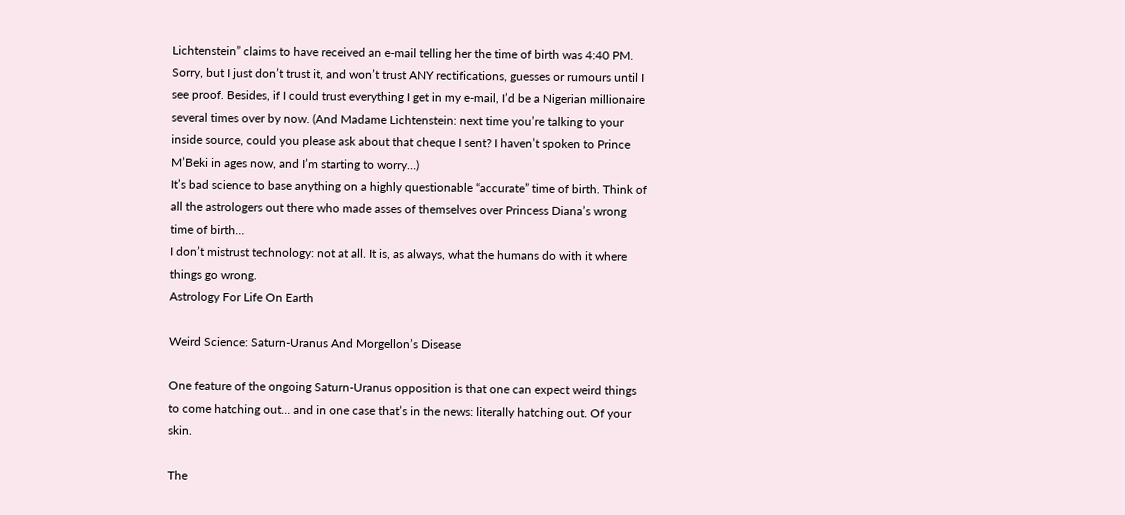Lichtenstein” claims to have received an e-mail telling her the time of birth was 4:40 PM. Sorry, but I just don’t trust it, and won’t trust ANY rectifications, guesses or rumours until I see proof. Besides, if I could trust everything I get in my e-mail, I’d be a Nigerian millionaire several times over by now. (And Madame Lichtenstein: next time you’re talking to your inside source, could you please ask about that cheque I sent? I haven’t spoken to Prince M’Beki in ages now, and I’m starting to worry…)
It’s bad science to base anything on a highly questionable “accurate” time of birth. Think of all the astrologers out there who made asses of themselves over Princess Diana’s wrong time of birth…
I don’t mistrust technology: not at all. It is, as always, what the humans do with it where things go wrong.
Astrology For Life On Earth

Weird Science: Saturn-Uranus And Morgellon’s Disease

One feature of the ongoing Saturn-Uranus opposition is that one can expect weird things to come hatching out… and in one case that’s in the news: literally hatching out. Of your skin.

The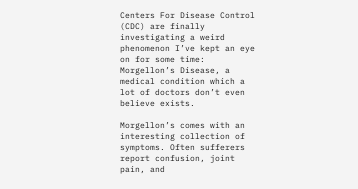Centers For Disease Control (CDC) are finally investigating a weird phenomenon I’ve kept an eye on for some time: Morgellon’s Disease, a medical condition which a lot of doctors don’t even believe exists.

Morgellon’s comes with an interesting collection of symptoms. Often sufferers report confusion, joint pain, and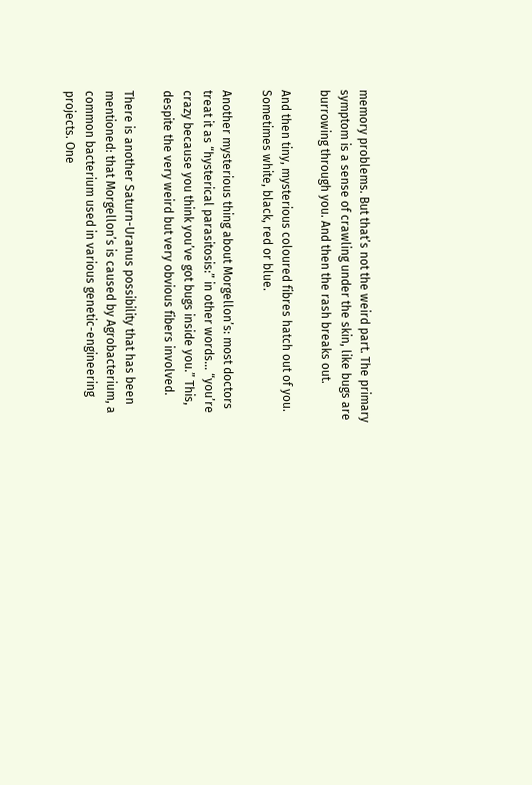memory problems. But that’s not the weird part. The primary symptom is a sense of crawling under the skin, like bugs are burrowing through you. And then the rash breaks out.

And then tiny, mysterious coloured fibres hatch out of you. Sometimes white, black, red or blue.

Another mysterious thing about Morgellon’s: most doctors treat it as “hysterical parasitosis:” in other words… “you’re crazy because you think you’ve got bugs inside you.” This, despite the very weird but very obvious fibers involved.

There is another Saturn-Uranus possibility that has been mentioned: that Morgellon’s is caused by Agrobacterium, a common bacterium used in various genetic-engineering projects. One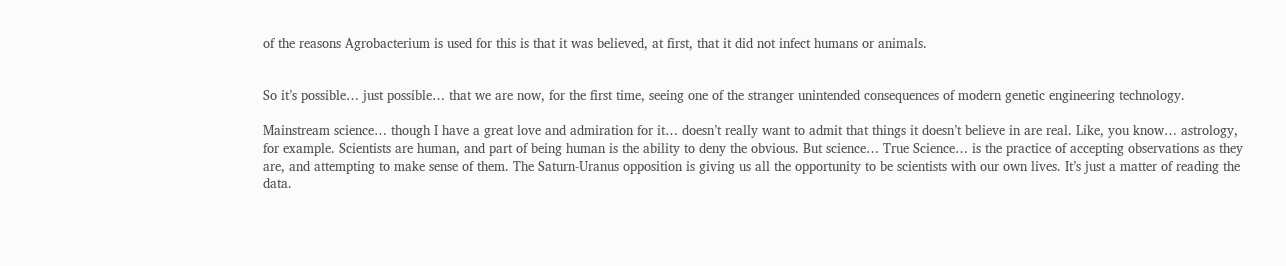of the reasons Agrobacterium is used for this is that it was believed, at first, that it did not infect humans or animals.


So it’s possible… just possible… that we are now, for the first time, seeing one of the stranger unintended consequences of modern genetic engineering technology.

Mainstream science… though I have a great love and admiration for it… doesn’t really want to admit that things it doesn’t believe in are real. Like, you know… astrology, for example. Scientists are human, and part of being human is the ability to deny the obvious. But science… True Science… is the practice of accepting observations as they are, and attempting to make sense of them. The Saturn-Uranus opposition is giving us all the opportunity to be scientists with our own lives. It’s just a matter of reading the data.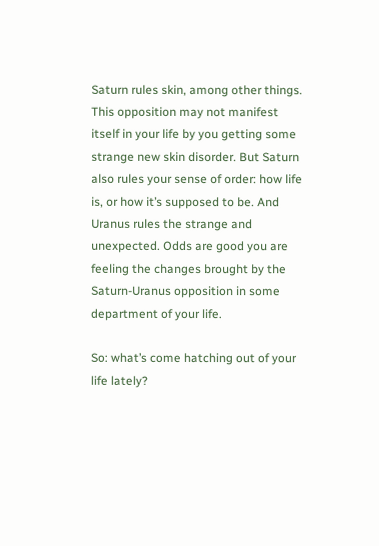Saturn rules skin, among other things. This opposition may not manifest itself in your life by you getting some strange new skin disorder. But Saturn also rules your sense of order: how life is, or how it’s supposed to be. And Uranus rules the strange and unexpected. Odds are good you are feeling the changes brought by the Saturn-Uranus opposition in some department of your life.

So: what’s come hatching out of your life lately?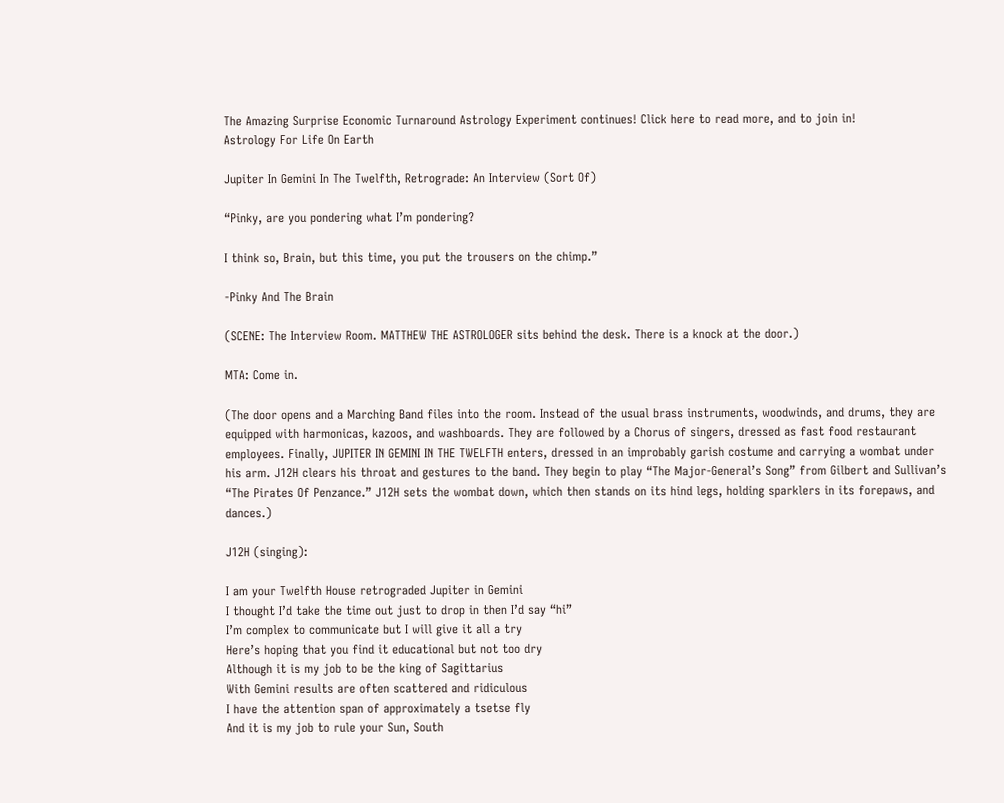The Amazing Surprise Economic Turnaround Astrology Experiment continues! Click here to read more, and to join in!
Astrology For Life On Earth

Jupiter In Gemini In The Twelfth, Retrograde: An Interview (Sort Of)

“Pinky, are you pondering what I’m pondering?

I think so, Brain, but this time, you put the trousers on the chimp.”

-Pinky And The Brain

(SCENE: The Interview Room. MATTHEW THE ASTROLOGER sits behind the desk. There is a knock at the door.)

MTA: Come in.

(The door opens and a Marching Band files into the room. Instead of the usual brass instruments, woodwinds, and drums, they are equipped with harmonicas, kazoos, and washboards. They are followed by a Chorus of singers, dressed as fast food restaurant employees. Finally, JUPITER IN GEMINI IN THE TWELFTH enters, dressed in an improbably garish costume and carrying a wombat under his arm. J12H clears his throat and gestures to the band. They begin to play “The Major-General’s Song” from Gilbert and Sullivan’s “The Pirates Of Penzance.” J12H sets the wombat down, which then stands on its hind legs, holding sparklers in its forepaws, and dances.)

J12H (singing):

I am your Twelfth House retrograded Jupiter in Gemini
I thought I’d take the time out just to drop in then I’d say “hi”
I’m complex to communicate but I will give it all a try
Here’s hoping that you find it educational but not too dry
Although it is my job to be the king of Sagittarius
With Gemini results are often scattered and ridiculous
I have the attention span of approximately a tsetse fly
And it is my job to rule your Sun, South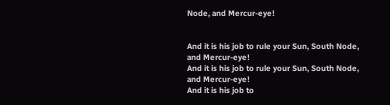Node, and Mercur-eye!


And it is his job to rule your Sun, South Node, and Mercur-eye!
And it is his job to rule your Sun, South Node, and Mercur-eye!
And it is his job to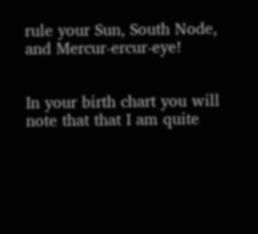rule your Sun, South Node, and Mercur-ercur-eye!


In your birth chart you will note that that I am quite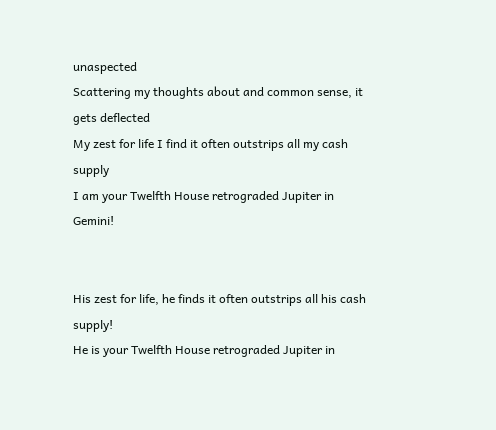unaspected
Scattering my thoughts about and common sense, it gets deflected
My zest for life I find it often outstrips all my cash supply
I am your Twelfth House retrograded Jupiter in Gemini!


His zest for life, he finds it often outstrips all his cash supply!
He is your Twelfth House retrograded Jupiter in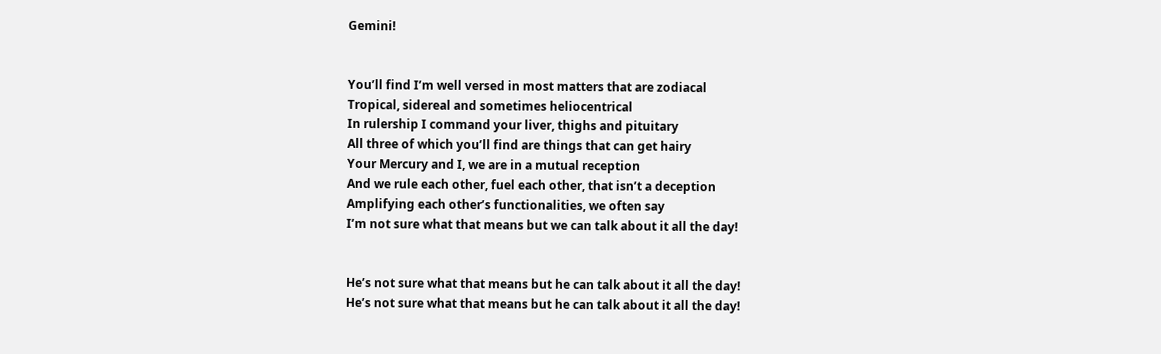Gemini!


You’ll find I’m well versed in most matters that are zodiacal
Tropical, sidereal and sometimes heliocentrical
In rulership I command your liver, thighs and pituitary
All three of which you’ll find are things that can get hairy
Your Mercury and I, we are in a mutual reception
And we rule each other, fuel each other, that isn’t a deception
Amplifying each other’s functionalities, we often say
I’m not sure what that means but we can talk about it all the day!


He’s not sure what that means but he can talk about it all the day!
He’s not sure what that means but he can talk about it all the day!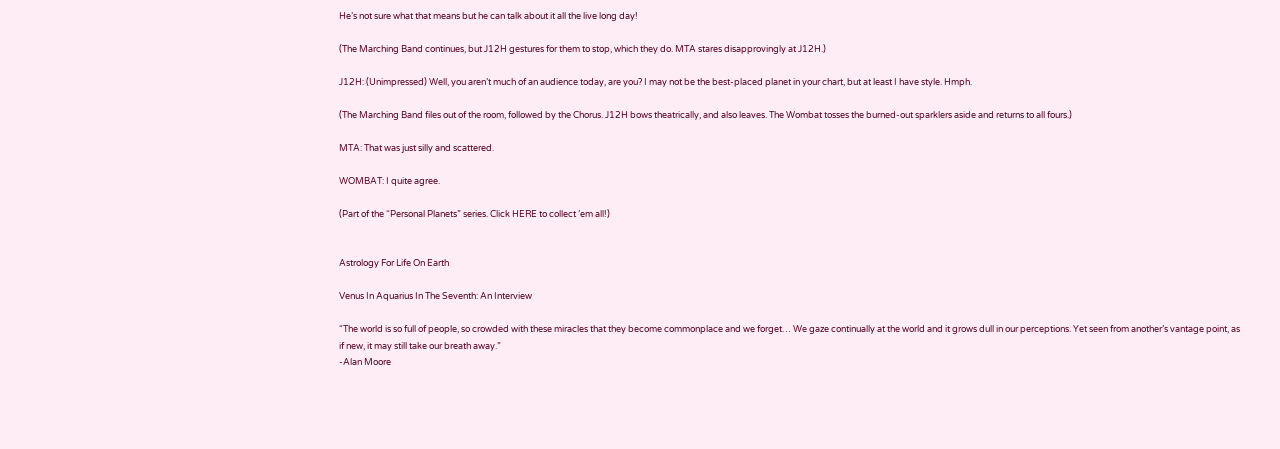He’s not sure what that means but he can talk about it all the live long day!

(The Marching Band continues, but J12H gestures for them to stop, which they do. MTA stares disapprovingly at J12H.)

J12H: (Unimpressed) Well, you aren’t much of an audience today, are you? I may not be the best-placed planet in your chart, but at least I have style. Hmph.

(The Marching Band files out of the room, followed by the Chorus. J12H bows theatrically, and also leaves. The Wombat tosses the burned-out sparklers aside and returns to all fours.)

MTA: That was just silly and scattered.

WOMBAT: I quite agree.

(Part of the “Personal Planets” series. Click HERE to collect ’em all!)


Astrology For Life On Earth

Venus In Aquarius In The Seventh: An Interview

“The world is so full of people, so crowded with these miracles that they become commonplace and we forget… We gaze continually at the world and it grows dull in our perceptions. Yet seen from another’s vantage point, as if new, it may still take our breath away.”
-Alan Moore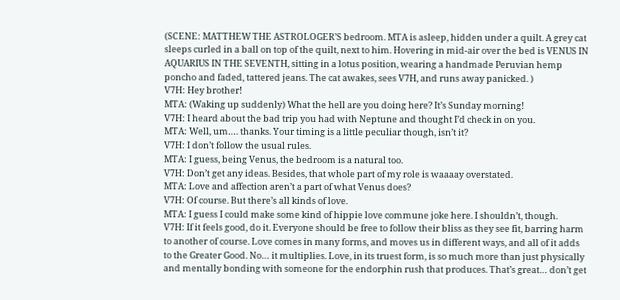(SCENE: MATTHEW THE ASTROLOGER’S bedroom. MTA is asleep, hidden under a quilt. A grey cat sleeps curled in a ball on top of the quilt, next to him. Hovering in mid-air over the bed is VENUS IN AQUARIUS IN THE SEVENTH, sitting in a lotus position, wearing a handmade Peruvian hemp poncho and faded, tattered jeans. The cat awakes, sees V7H, and runs away panicked. )
V7H: Hey brother!
MTA: (Waking up suddenly) What the hell are you doing here? It’s Sunday morning!
V7H: I heard about the bad trip you had with Neptune and thought I’d check in on you.
MTA: Well, um…. thanks. Your timing is a little peculiar though, isn’t it?
V7H: I don’t follow the usual rules.
MTA: I guess, being Venus, the bedroom is a natural too.
V7H: Don’t get any ideas. Besides, that whole part of my role is waaaay overstated.
MTA: Love and affection aren’t a part of what Venus does?
V7H: Of course. But there’s all kinds of love.
MTA: I guess I could make some kind of hippie love commune joke here. I shouldn’t, though.
V7H: If it feels good, do it. Everyone should be free to follow their bliss as they see fit, barring harm to another of course. Love comes in many forms, and moves us in different ways, and all of it adds to the Greater Good. No… it multiplies. Love, in its truest form, is so much more than just physically and mentally bonding with someone for the endorphin rush that produces. That’s great… don’t get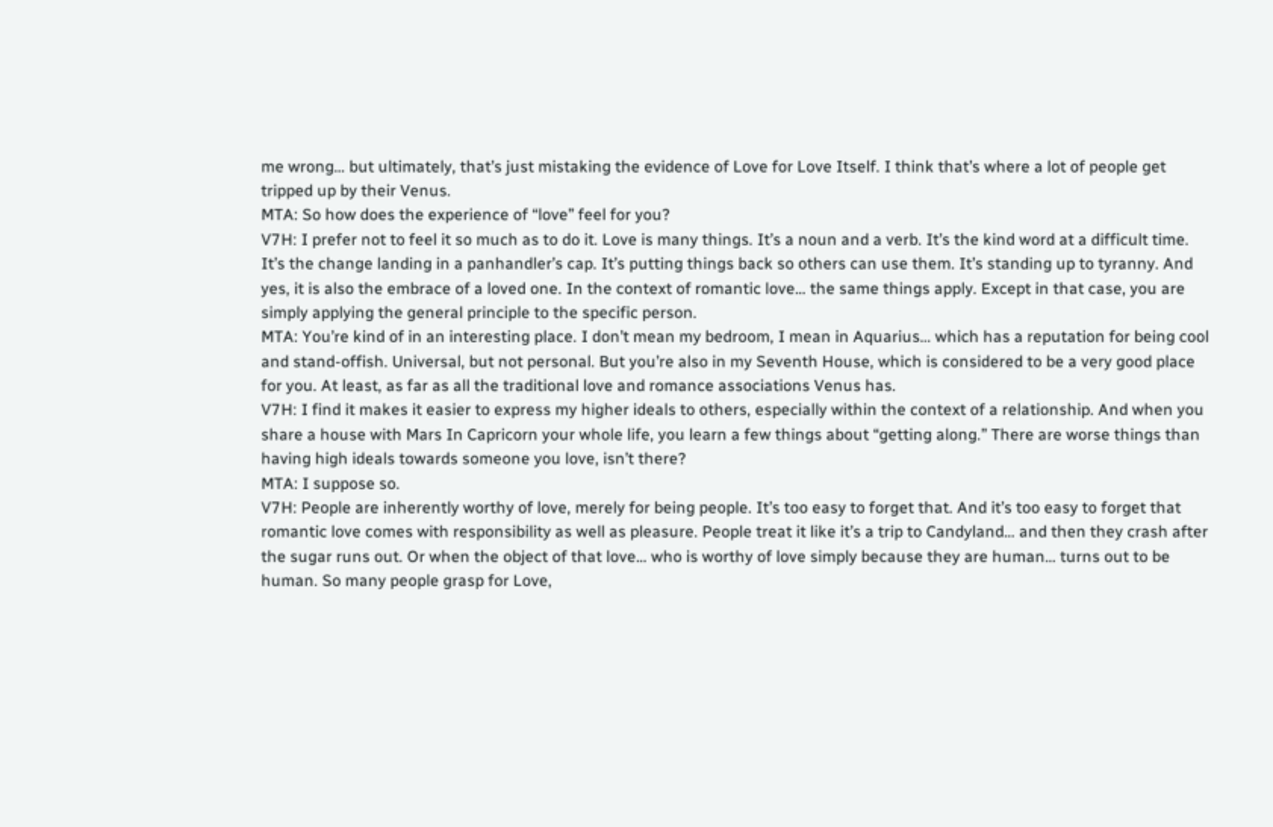me wrong… but ultimately, that’s just mistaking the evidence of Love for Love Itself. I think that’s where a lot of people get tripped up by their Venus.
MTA: So how does the experience of “love” feel for you?
V7H: I prefer not to feel it so much as to do it. Love is many things. It’s a noun and a verb. It’s the kind word at a difficult time. It’s the change landing in a panhandler’s cap. It’s putting things back so others can use them. It’s standing up to tyranny. And yes, it is also the embrace of a loved one. In the context of romantic love… the same things apply. Except in that case, you are simply applying the general principle to the specific person.
MTA: You’re kind of in an interesting place. I don’t mean my bedroom, I mean in Aquarius… which has a reputation for being cool and stand-offish. Universal, but not personal. But you’re also in my Seventh House, which is considered to be a very good place for you. At least, as far as all the traditional love and romance associations Venus has.
V7H: I find it makes it easier to express my higher ideals to others, especially within the context of a relationship. And when you share a house with Mars In Capricorn your whole life, you learn a few things about “getting along.” There are worse things than having high ideals towards someone you love, isn’t there?
MTA: I suppose so.
V7H: People are inherently worthy of love, merely for being people. It’s too easy to forget that. And it’s too easy to forget that romantic love comes with responsibility as well as pleasure. People treat it like it’s a trip to Candyland… and then they crash after the sugar runs out. Or when the object of that love… who is worthy of love simply because they are human… turns out to be human. So many people grasp for Love,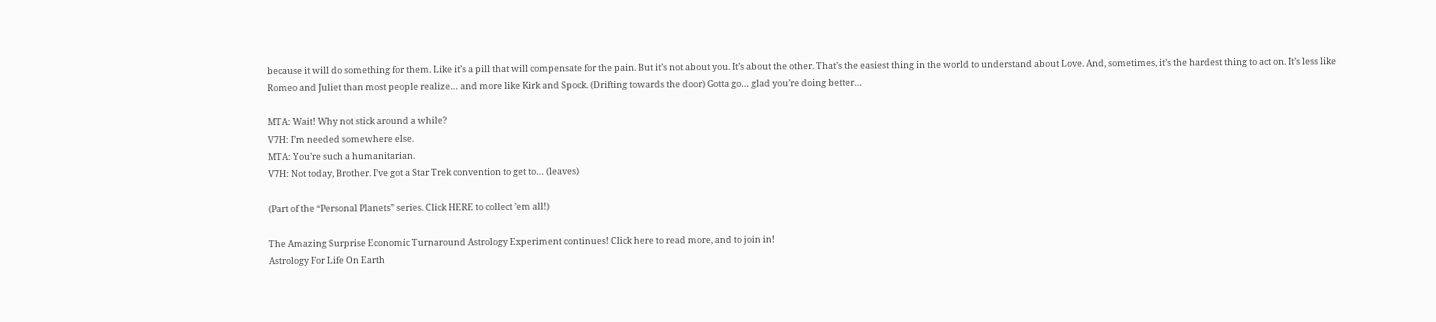because it will do something for them. Like it’s a pill that will compensate for the pain. But it’s not about you. It’s about the other. That’s the easiest thing in the world to understand about Love. And, sometimes, it’s the hardest thing to act on. It’s less like Romeo and Juliet than most people realize… and more like Kirk and Spock. (Drifting towards the door) Gotta go… glad you’re doing better…

MTA: Wait! Why not stick around a while?
V7H: I’m needed somewhere else.
MTA: You’re such a humanitarian.
V7H: Not today, Brother. I’ve got a Star Trek convention to get to… (leaves)

(Part of the “Personal Planets” series. Click HERE to collect ’em all!)

The Amazing Surprise Economic Turnaround Astrology Experiment continues! Click here to read more, and to join in!
Astrology For Life On Earth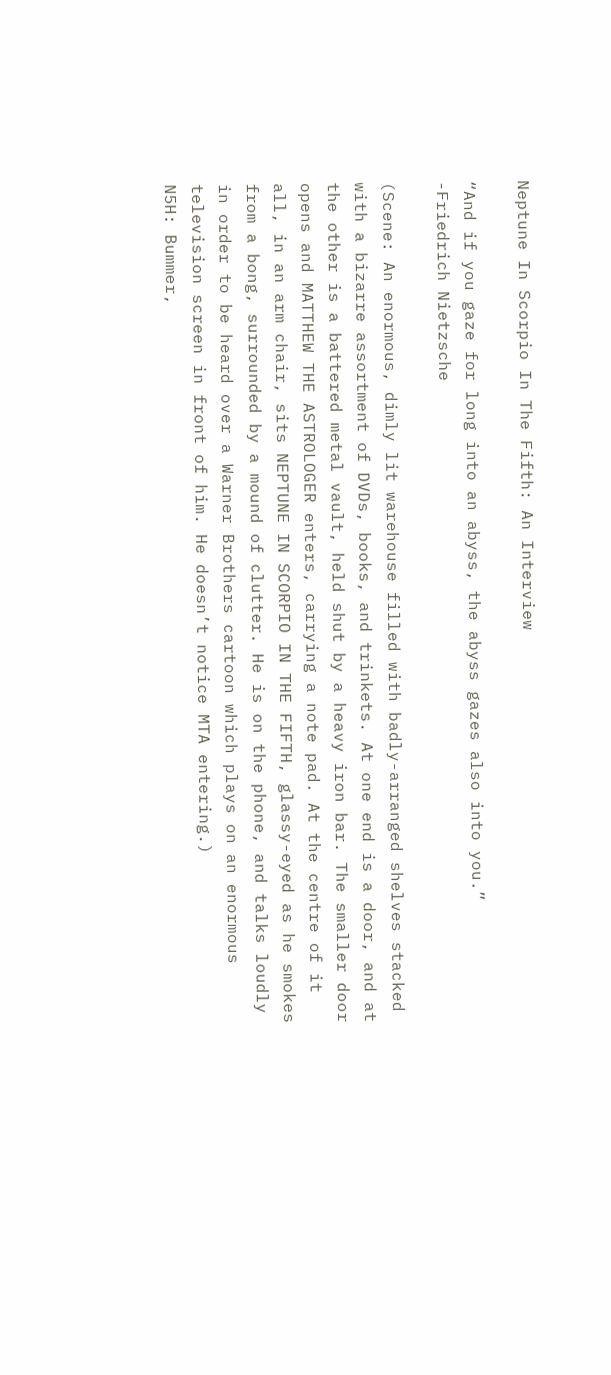Neptune In Scorpio In The Fifth: An Interview

“And if you gaze for long into an abyss, the abyss gazes also into you.”
-Friedrich Nietzsche

(Scene: An enormous, dimly lit warehouse filled with badly-arranged shelves stacked with a bizarre assortment of DVDs, books, and trinkets. At one end is a door, and at the other is a battered metal vault, held shut by a heavy iron bar. The smaller door opens and MATTHEW THE ASTROLOGER enters, carrying a note pad. At the centre of it all, in an arm chair, sits NEPTUNE IN SCORPIO IN THE FIFTH, glassy-eyed as he smokes from a bong, surrounded by a mound of clutter. He is on the phone, and talks loudly in order to be heard over a Warner Brothers cartoon which plays on an enormous television screen in front of him. He doesn’t notice MTA entering.)
N5H: Bummer,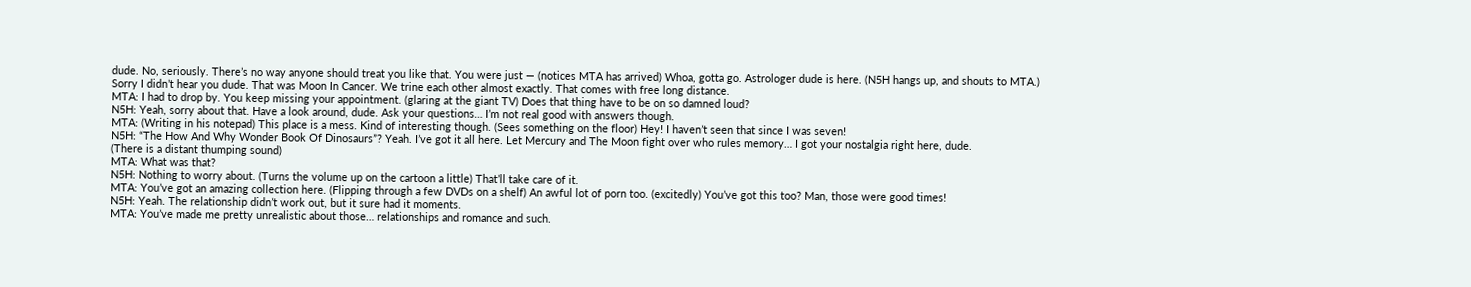dude. No, seriously. There’s no way anyone should treat you like that. You were just — (notices MTA has arrived) Whoa, gotta go. Astrologer dude is here. (N5H hangs up, and shouts to MTA.) Sorry I didn’t hear you dude. That was Moon In Cancer. We trine each other almost exactly. That comes with free long distance.
MTA: I had to drop by. You keep missing your appointment. (glaring at the giant TV) Does that thing have to be on so damned loud?
N5H: Yeah, sorry about that. Have a look around, dude. Ask your questions… I’m not real good with answers though.
MTA: (Writing in his notepad) This place is a mess. Kind of interesting though. (Sees something on the floor) Hey! I haven’t seen that since I was seven!
N5H: “The How And Why Wonder Book Of Dinosaurs”? Yeah. I’ve got it all here. Let Mercury and The Moon fight over who rules memory… I got your nostalgia right here, dude.
(There is a distant thumping sound)
MTA: What was that?
N5H: Nothing to worry about. (Turns the volume up on the cartoon a little) That’ll take care of it.
MTA: You’ve got an amazing collection here. (Flipping through a few DVDs on a shelf) An awful lot of porn too. (excitedly) You’ve got this too? Man, those were good times!
N5H: Yeah. The relationship didn’t work out, but it sure had it moments.
MTA: You’ve made me pretty unrealistic about those… relationships and romance and such.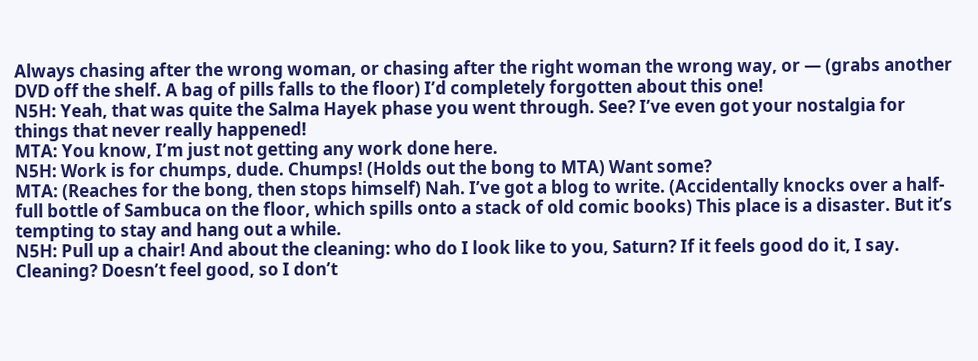Always chasing after the wrong woman, or chasing after the right woman the wrong way, or — (grabs another DVD off the shelf. A bag of pills falls to the floor) I’d completely forgotten about this one!
N5H: Yeah, that was quite the Salma Hayek phase you went through. See? I’ve even got your nostalgia for things that never really happened!
MTA: You know, I’m just not getting any work done here.
N5H: Work is for chumps, dude. Chumps! (Holds out the bong to MTA) Want some?
MTA: (Reaches for the bong, then stops himself) Nah. I’ve got a blog to write. (Accidentally knocks over a half-full bottle of Sambuca on the floor, which spills onto a stack of old comic books) This place is a disaster. But it’s tempting to stay and hang out a while.
N5H: Pull up a chair! And about the cleaning: who do I look like to you, Saturn? If it feels good do it, I say. Cleaning? Doesn’t feel good, so I don’t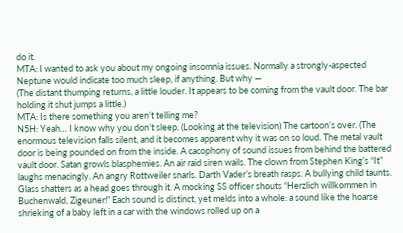do it.
MTA: I wanted to ask you about my ongoing insomnia issues. Normally a strongly-aspected Neptune would indicate too much sleep, if anything. But why —
(The distant thumping returns, a little louder. It appears to be coming from the vault door. The bar holding it shut jumps a little.)
MTA: Is there something you aren’t telling me?
N5H: Yeah… I know why you don’t sleep. (Looking at the television) The cartoon’s over. (The enormous television falls silent, and it becomes apparent why it was on so loud. The metal vault door is being pounded on from the inside. A cacophony of sound issues from behind the battered vault door. Satan growls blasphemies. An air raid siren wails. The clown from Stephen King’s “It” laughs menacingly. An angry Rottweiler snarls. Darth Vader’s breath rasps. A bullying child taunts. Glass shatters as a head goes through it. A mocking SS officer shouts “Herzlich willkommen in Buchenwald, Zigeuner!” Each sound is distinct, yet melds into a whole: a sound like the hoarse shrieking of a baby left in a car with the windows rolled up on a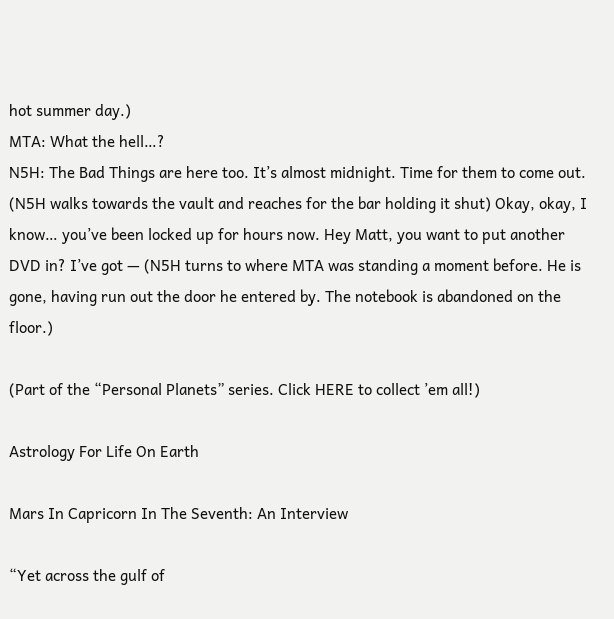hot summer day.)
MTA: What the hell…?
N5H: The Bad Things are here too. It’s almost midnight. Time for them to come out. (N5H walks towards the vault and reaches for the bar holding it shut) Okay, okay, I know… you’ve been locked up for hours now. Hey Matt, you want to put another DVD in? I’ve got — (N5H turns to where MTA was standing a moment before. He is gone, having run out the door he entered by. The notebook is abandoned on the floor.)

(Part of the “Personal Planets” series. Click HERE to collect ’em all!)

Astrology For Life On Earth

Mars In Capricorn In The Seventh: An Interview

“Yet across the gulf of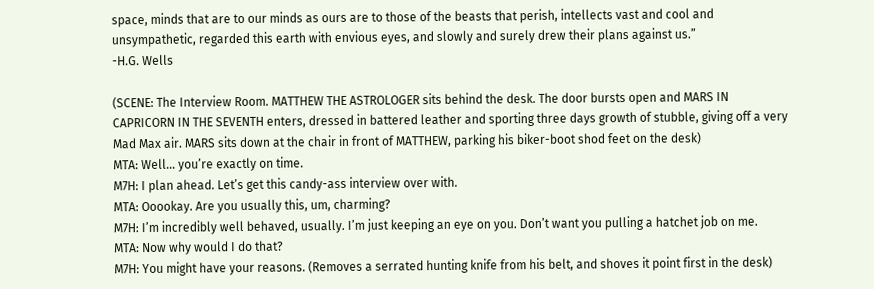space, minds that are to our minds as ours are to those of the beasts that perish, intellects vast and cool and unsympathetic, regarded this earth with envious eyes, and slowly and surely drew their plans against us.”
-H.G. Wells

(SCENE: The Interview Room. MATTHEW THE ASTROLOGER sits behind the desk. The door bursts open and MARS IN CAPRICORN IN THE SEVENTH enters, dressed in battered leather and sporting three days growth of stubble, giving off a very Mad Max air. MARS sits down at the chair in front of MATTHEW, parking his biker-boot shod feet on the desk)
MTA: Well… you’re exactly on time.
M7H: I plan ahead. Let’s get this candy-ass interview over with.
MTA: Ooookay. Are you usually this, um, charming?
M7H: I’m incredibly well behaved, usually. I’m just keeping an eye on you. Don’t want you pulling a hatchet job on me.
MTA: Now why would I do that?
M7H: You might have your reasons. (Removes a serrated hunting knife from his belt, and shoves it point first in the desk)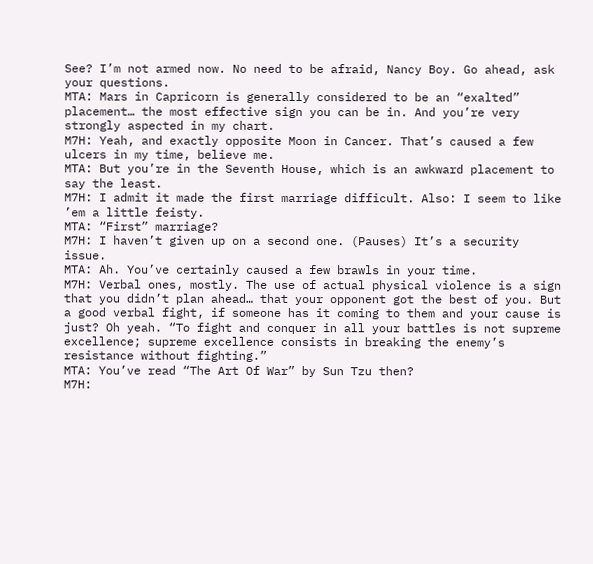See? I’m not armed now. No need to be afraid, Nancy Boy. Go ahead, ask your questions.
MTA: Mars in Capricorn is generally considered to be an “exalted” placement… the most effective sign you can be in. And you’re very strongly aspected in my chart.
M7H: Yeah, and exactly opposite Moon in Cancer. That’s caused a few ulcers in my time, believe me.
MTA: But you’re in the Seventh House, which is an awkward placement to say the least.
M7H: I admit it made the first marriage difficult. Also: I seem to like ’em a little feisty.
MTA: “First” marriage?
M7H: I haven’t given up on a second one. (Pauses) It’s a security issue.
MTA: Ah. You’ve certainly caused a few brawls in your time.
M7H: Verbal ones, mostly. The use of actual physical violence is a sign that you didn’t plan ahead… that your opponent got the best of you. But a good verbal fight, if someone has it coming to them and your cause is just? Oh yeah. “To fight and conquer in all your battles is not supreme excellence; supreme excellence consists in breaking the enemy’s resistance without fighting.”
MTA: You’ve read “The Art Of War” by Sun Tzu then?
M7H: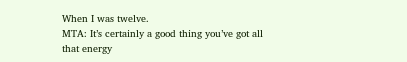When I was twelve.
MTA: It’s certainly a good thing you’ve got all that energy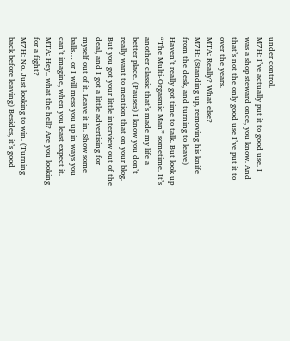under control.
M7H: I’ve actually put it to good use. I was a shop steward once, you know. And that’s not the only good use I’ve put it to over the years.
MTA: Really? What else?
M7H: (Standing up, removing his knife from the desk, and turning to leave) Haven’t really got time to talk. But look up “The Multi-Orgasmic Man” sometime. It’s another classic that’s made my life a better place. (Pauses) I know you don’t really want to mention that on your blog. But you got your little interview out of the deal, and I got a little advertising for myself out of it. Leave it in. Show some balls… or I will mess you up in ways you can’t imagine, when you least expect it.
MTA: Hey.. what the hell? Are you looking for a fight?
M7H: No. Just looking to win. (Turning back before leaving) Besides, it’s good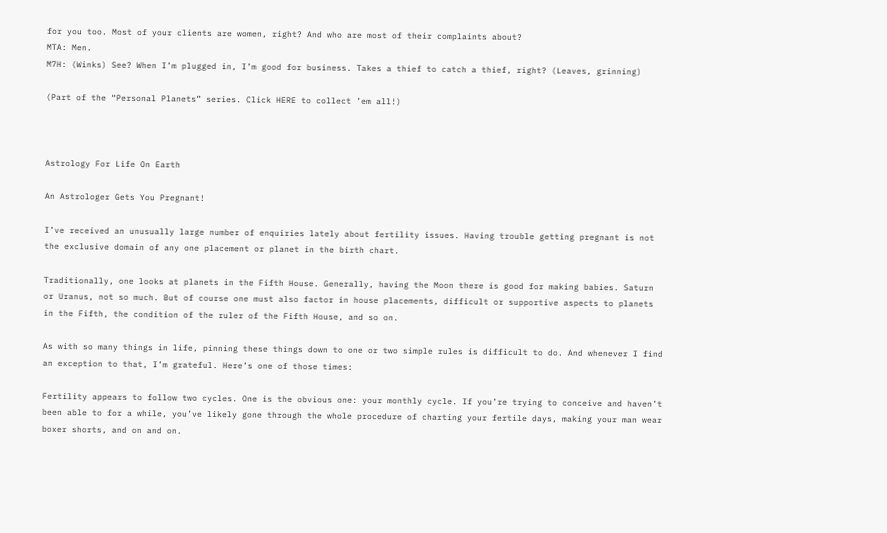for you too. Most of your clients are women, right? And who are most of their complaints about?
MTA: Men.
M7H: (Winks) See? When I’m plugged in, I’m good for business. Takes a thief to catch a thief, right? (Leaves, grinning)

(Part of the “Personal Planets” series. Click HERE to collect ’em all!)



Astrology For Life On Earth

An Astrologer Gets You Pregnant!

I’ve received an unusually large number of enquiries lately about fertility issues. Having trouble getting pregnant is not the exclusive domain of any one placement or planet in the birth chart.

Traditionally, one looks at planets in the Fifth House. Generally, having the Moon there is good for making babies. Saturn or Uranus, not so much. But of course one must also factor in house placements, difficult or supportive aspects to planets in the Fifth, the condition of the ruler of the Fifth House, and so on.

As with so many things in life, pinning these things down to one or two simple rules is difficult to do. And whenever I find an exception to that, I’m grateful. Here’s one of those times:

Fertility appears to follow two cycles. One is the obvious one: your monthly cycle. If you’re trying to conceive and haven’t been able to for a while, you’ve likely gone through the whole procedure of charting your fertile days, making your man wear boxer shorts, and on and on.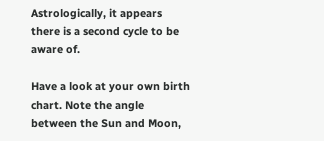Astrologically, it appears there is a second cycle to be aware of.

Have a look at your own birth chart. Note the angle between the Sun and Moon,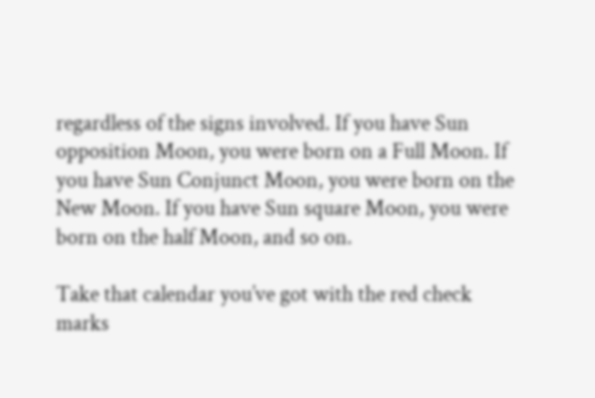regardless of the signs involved. If you have Sun opposition Moon, you were born on a Full Moon. If you have Sun Conjunct Moon, you were born on the New Moon. If you have Sun square Moon, you were born on the half Moon, and so on.

Take that calendar you’ve got with the red check marks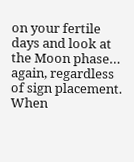on your fertile days and look at the Moon phase… again, regardless of sign placement. When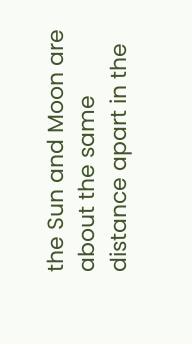the Sun and Moon are about the same distance apart in the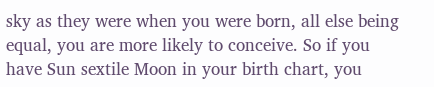sky as they were when you were born, all else being equal, you are more likely to conceive. So if you have Sun sextile Moon in your birth chart, you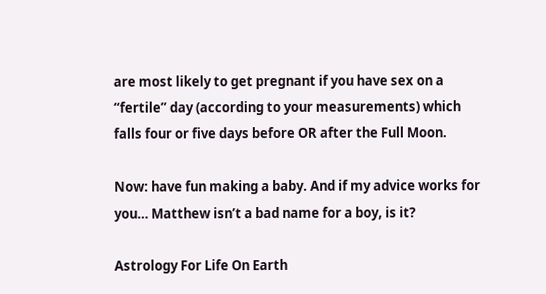are most likely to get pregnant if you have sex on a “fertile” day (according to your measurements) which falls four or five days before OR after the Full Moon.

Now: have fun making a baby. And if my advice works for you… Matthew isn’t a bad name for a boy, is it?

Astrology For Life On Earth